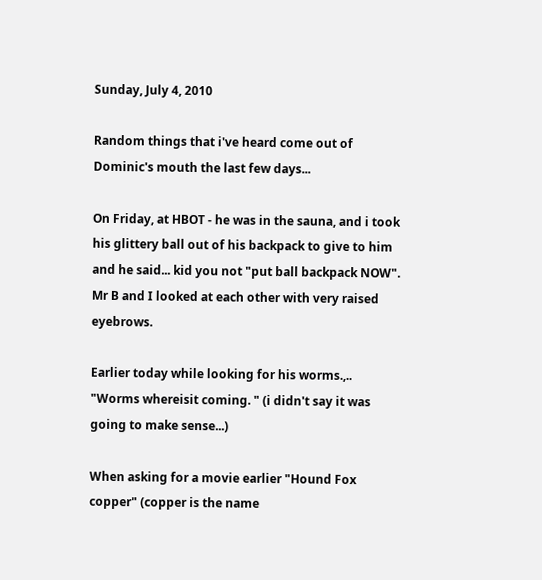Sunday, July 4, 2010

Random things that i've heard come out of Dominic's mouth the last few days...

On Friday, at HBOT - he was in the sauna, and i took his glittery ball out of his backpack to give to him and he said... kid you not "put ball backpack NOW". Mr B and I looked at each other with very raised eyebrows.

Earlier today while looking for his worms.,.. "Worms whereisit coming. " (i didn't say it was going to make sense...)

When asking for a movie earlier "Hound Fox copper" (copper is the name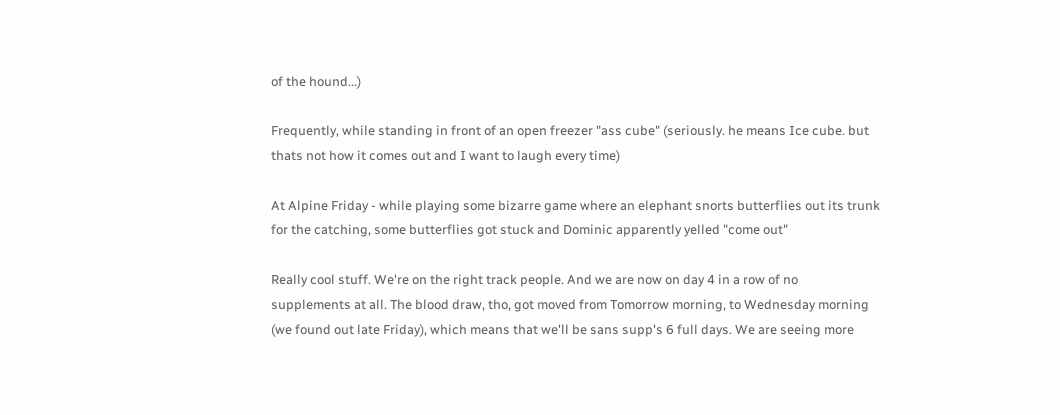of the hound...)

Frequently, while standing in front of an open freezer "ass cube" (seriously. he means Ice cube. but thats not how it comes out and I want to laugh every time)

At Alpine Friday - while playing some bizarre game where an elephant snorts butterflies out its trunk for the catching, some butterflies got stuck and Dominic apparently yelled "come out"

Really cool stuff. We're on the right track people. And we are now on day 4 in a row of no supplements at all. The blood draw, tho, got moved from Tomorrow morning, to Wednesday morning (we found out late Friday), which means that we'll be sans supp's 6 full days. We are seeing more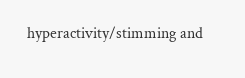hyperactivity/stimming and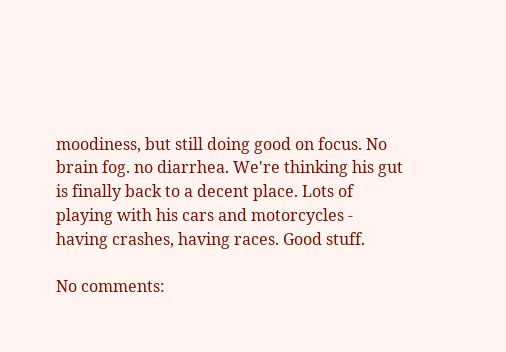moodiness, but still doing good on focus. No brain fog. no diarrhea. We're thinking his gut is finally back to a decent place. Lots of playing with his cars and motorcycles - having crashes, having races. Good stuff.

No comments: